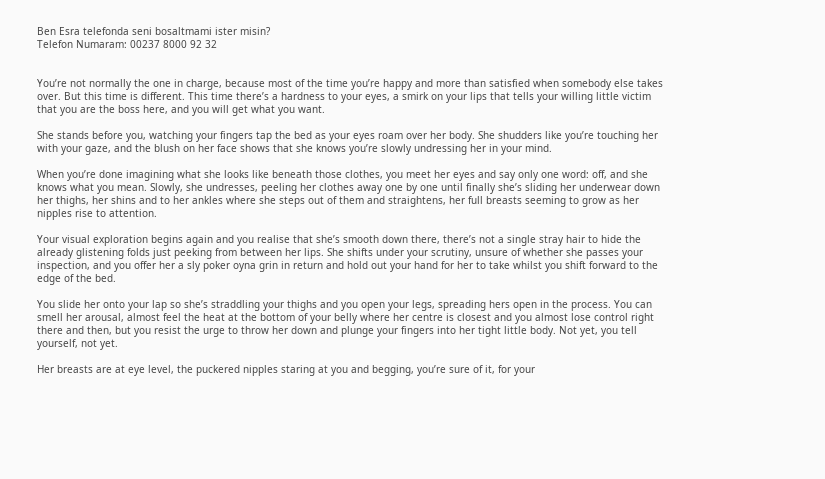Ben Esra telefonda seni bosaltmami ister misin?
Telefon Numaram: 00237 8000 92 32


You’re not normally the one in charge, because most of the time you’re happy and more than satisfied when somebody else takes over. But this time is different. This time there’s a hardness to your eyes, a smirk on your lips that tells your willing little victim that you are the boss here, and you will get what you want.

She stands before you, watching your fingers tap the bed as your eyes roam over her body. She shudders like you’re touching her with your gaze, and the blush on her face shows that she knows you’re slowly undressing her in your mind.

When you’re done imagining what she looks like beneath those clothes, you meet her eyes and say only one word: off, and she knows what you mean. Slowly, she undresses, peeling her clothes away one by one until finally she’s sliding her underwear down her thighs, her shins and to her ankles where she steps out of them and straightens, her full breasts seeming to grow as her nipples rise to attention.

Your visual exploration begins again and you realise that she’s smooth down there, there’s not a single stray hair to hide the already glistening folds just peeking from between her lips. She shifts under your scrutiny, unsure of whether she passes your inspection, and you offer her a sly poker oyna grin in return and hold out your hand for her to take whilst you shift forward to the edge of the bed.

You slide her onto your lap so she’s straddling your thighs and you open your legs, spreading hers open in the process. You can smell her arousal, almost feel the heat at the bottom of your belly where her centre is closest and you almost lose control right there and then, but you resist the urge to throw her down and plunge your fingers into her tight little body. Not yet, you tell yourself, not yet.

Her breasts are at eye level, the puckered nipples staring at you and begging, you’re sure of it, for your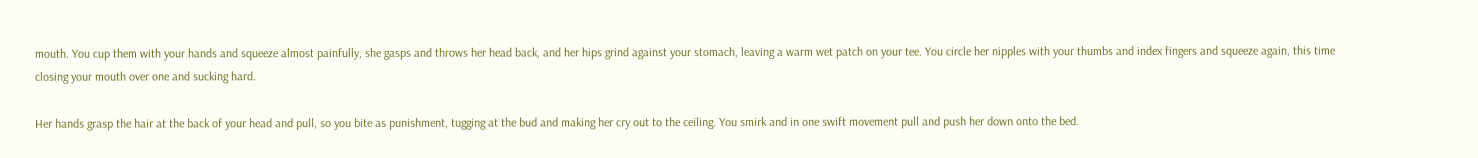mouth. You cup them with your hands and squeeze almost painfully, she gasps and throws her head back, and her hips grind against your stomach, leaving a warm wet patch on your tee. You circle her nipples with your thumbs and index fingers and squeeze again, this time closing your mouth over one and sucking hard.

Her hands grasp the hair at the back of your head and pull, so you bite as punishment, tugging at the bud and making her cry out to the ceiling. You smirk and in one swift movement pull and push her down onto the bed.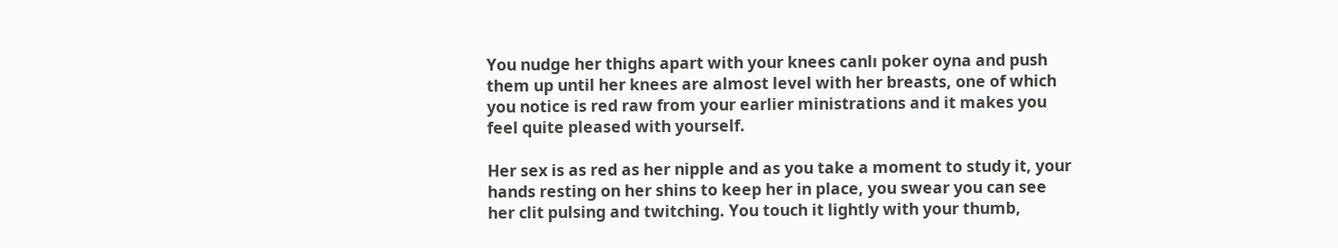You nudge her thighs apart with your knees canlı poker oyna and push them up until her knees are almost level with her breasts, one of which you notice is red raw from your earlier ministrations and it makes you feel quite pleased with yourself.

Her sex is as red as her nipple and as you take a moment to study it, your hands resting on her shins to keep her in place, you swear you can see her clit pulsing and twitching. You touch it lightly with your thumb,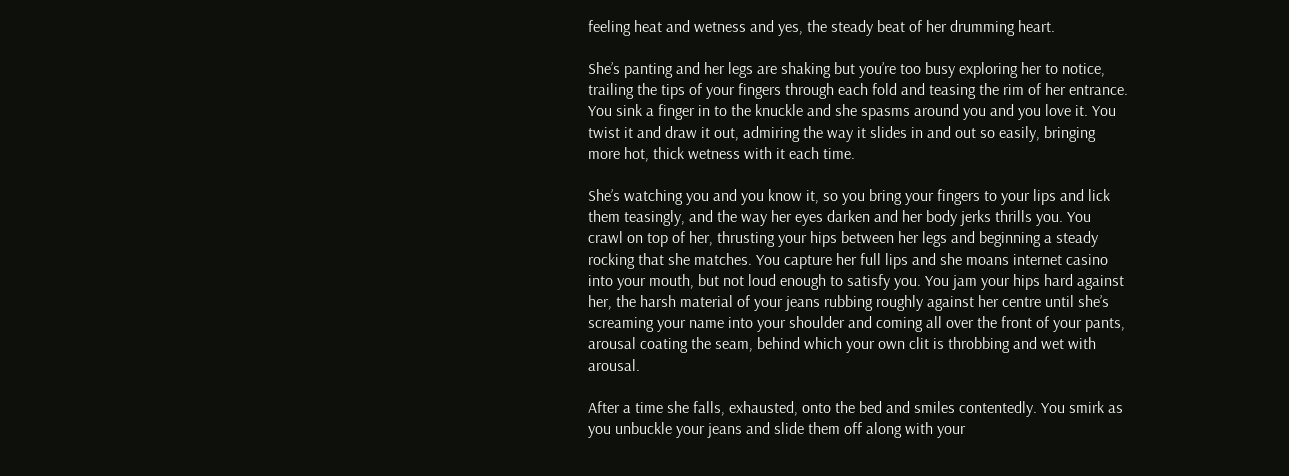feeling heat and wetness and yes, the steady beat of her drumming heart.

She’s panting and her legs are shaking but you’re too busy exploring her to notice, trailing the tips of your fingers through each fold and teasing the rim of her entrance. You sink a finger in to the knuckle and she spasms around you and you love it. You twist it and draw it out, admiring the way it slides in and out so easily, bringing more hot, thick wetness with it each time.

She’s watching you and you know it, so you bring your fingers to your lips and lick them teasingly, and the way her eyes darken and her body jerks thrills you. You crawl on top of her, thrusting your hips between her legs and beginning a steady rocking that she matches. You capture her full lips and she moans internet casino into your mouth, but not loud enough to satisfy you. You jam your hips hard against her, the harsh material of your jeans rubbing roughly against her centre until she’s screaming your name into your shoulder and coming all over the front of your pants, arousal coating the seam, behind which your own clit is throbbing and wet with arousal.

After a time she falls, exhausted, onto the bed and smiles contentedly. You smirk as you unbuckle your jeans and slide them off along with your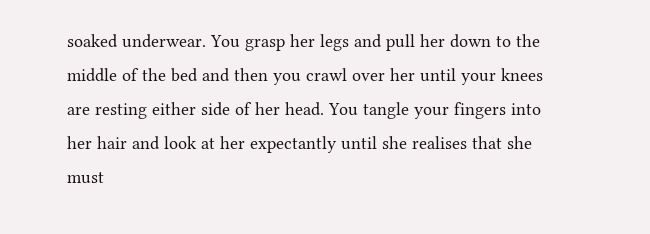soaked underwear. You grasp her legs and pull her down to the middle of the bed and then you crawl over her until your knees are resting either side of her head. You tangle your fingers into her hair and look at her expectantly until she realises that she must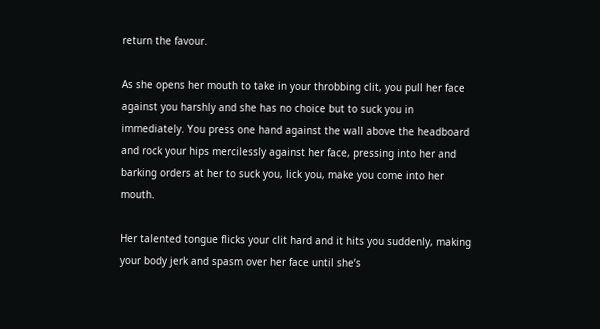return the favour.

As she opens her mouth to take in your throbbing clit, you pull her face against you harshly and she has no choice but to suck you in immediately. You press one hand against the wall above the headboard and rock your hips mercilessly against her face, pressing into her and barking orders at her to suck you, lick you, make you come into her mouth.

Her talented tongue flicks your clit hard and it hits you suddenly, making your body jerk and spasm over her face until she’s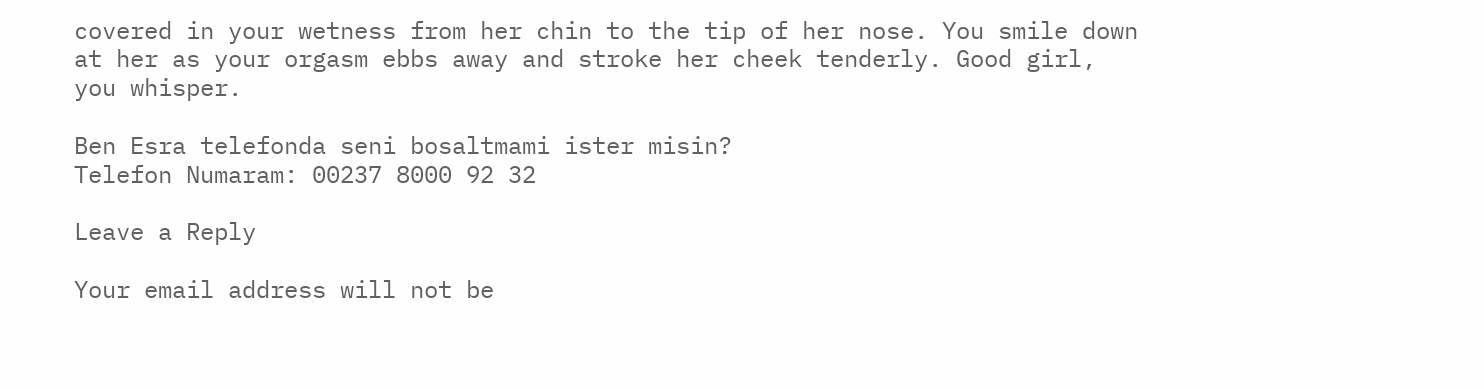covered in your wetness from her chin to the tip of her nose. You smile down at her as your orgasm ebbs away and stroke her cheek tenderly. Good girl, you whisper.

Ben Esra telefonda seni bosaltmami ister misin?
Telefon Numaram: 00237 8000 92 32

Leave a Reply

Your email address will not be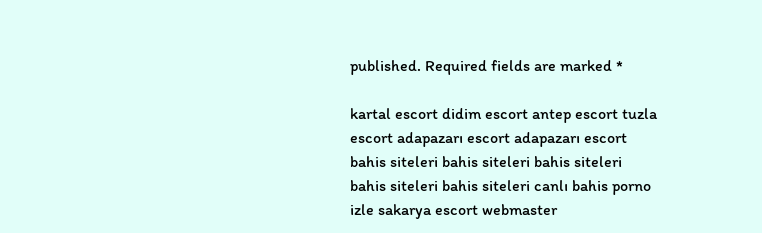published. Required fields are marked *

kartal escort didim escort antep escort tuzla escort adapazarı escort adapazarı escort bahis siteleri bahis siteleri bahis siteleri bahis siteleri bahis siteleri canlı bahis porno izle sakarya escort webmaster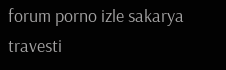forum porno izle sakarya travesti